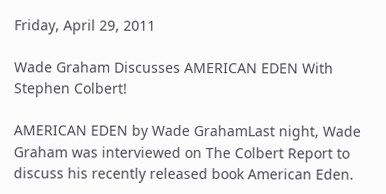Friday, April 29, 2011

Wade Graham Discusses AMERICAN EDEN With Stephen Colbert!

AMERICAN EDEN by Wade GrahamLast night, Wade Graham was interviewed on The Colbert Report to discuss his recently released book American Eden.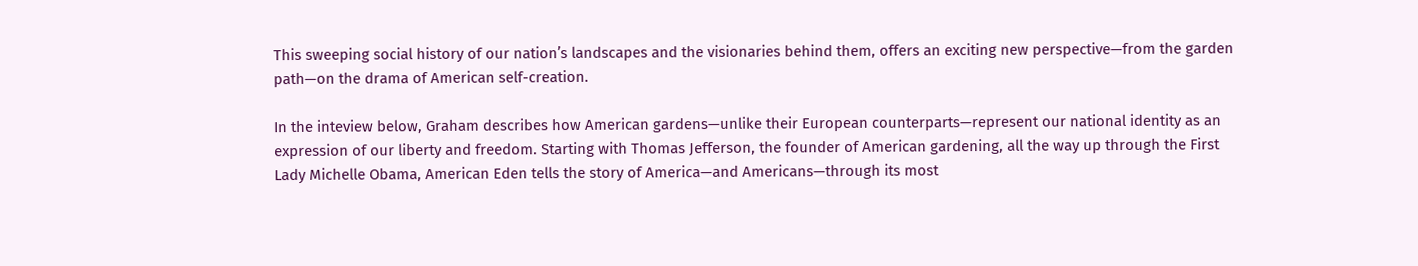This sweeping social history of our nation’s landscapes and the visionaries behind them, offers an exciting new perspective—from the garden path—on the drama of American self-creation.

In the inteview below, Graham describes how American gardens—unlike their European counterparts—represent our national identity as an expression of our liberty and freedom. Starting with Thomas Jefferson, the founder of American gardening, all the way up through the First Lady Michelle Obama, American Eden tells the story of America—and Americans—through its most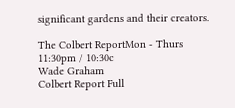significant gardens and their creators.

The Colbert ReportMon - Thurs 11:30pm / 10:30c
Wade Graham
Colbert Report Full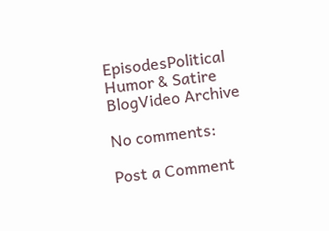EpisodesPolitical Humor & Satire BlogVideo Archive

No comments:

Post a Comment